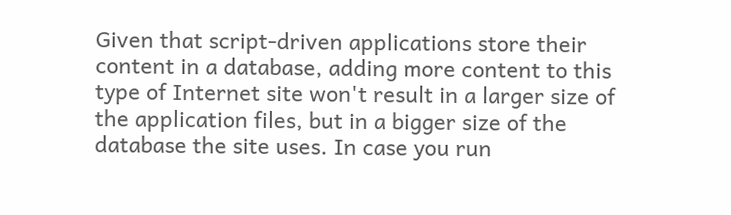Given that script-driven applications store their content in a database, adding more content to this type of Internet site won't result in a larger size of the application files, but in a bigger size of the database the site uses. In case you run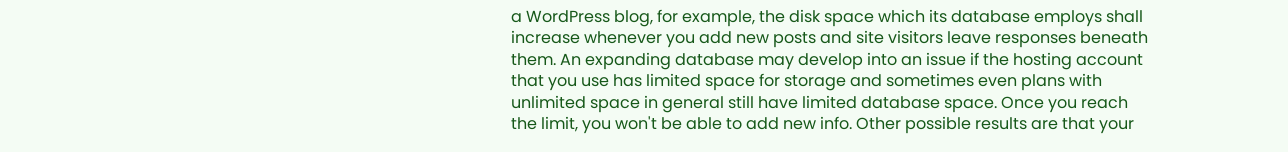a WordPress blog, for example, the disk space which its database employs shall increase whenever you add new posts and site visitors leave responses beneath them. An expanding database may develop into an issue if the hosting account that you use has limited space for storage and sometimes even plans with unlimited space in general still have limited database space. Once you reach the limit, you won't be able to add new info. Other possible results are that your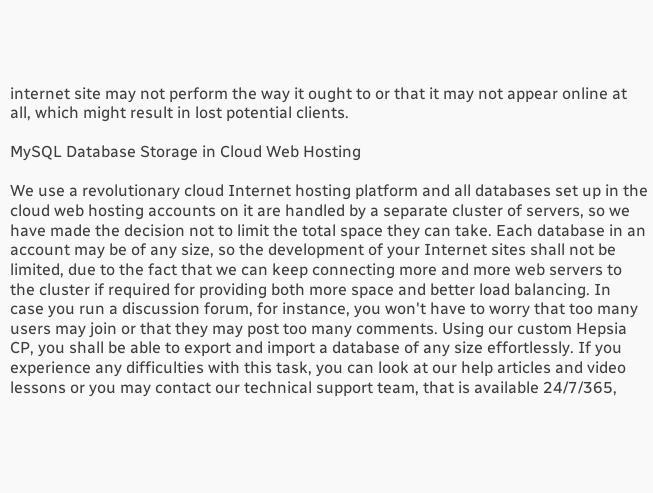internet site may not perform the way it ought to or that it may not appear online at all, which might result in lost potential clients.

MySQL Database Storage in Cloud Web Hosting

We use a revolutionary cloud Internet hosting platform and all databases set up in the cloud web hosting accounts on it are handled by a separate cluster of servers, so we have made the decision not to limit the total space they can take. Each database in an account may be of any size, so the development of your Internet sites shall not be limited, due to the fact that we can keep connecting more and more web servers to the cluster if required for providing both more space and better load balancing. In case you run a discussion forum, for instance, you won't have to worry that too many users may join or that they may post too many comments. Using our custom Hepsia CP, you shall be able to export and import a database of any size effortlessly. If you experience any difficulties with this task, you can look at our help articles and video lessons or you may contact our technical support team, that is available 24/7/365,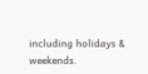including holidays & weekends.